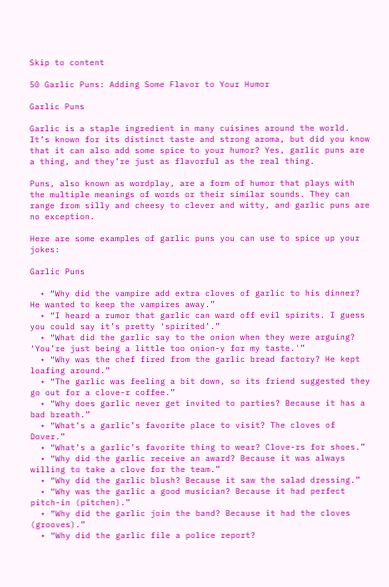Skip to content

50 Garlic Puns: Adding Some Flavor to Your Humor

Garlic Puns

Garlic is a staple ingredient in many cuisines around the world. It’s known for its distinct taste and strong aroma, but did you know that it can also add some spice to your humor? Yes, garlic puns are a thing, and they’re just as flavorful as the real thing.

Puns, also known as wordplay, are a form of humor that plays with the multiple meanings of words or their similar sounds. They can range from silly and cheesy to clever and witty, and garlic puns are no exception.

Here are some examples of garlic puns you can use to spice up your jokes:

Garlic Puns

  • “Why did the vampire add extra cloves of garlic to his dinner? He wanted to keep the vampires away.”
  • “I heard a rumor that garlic can ward off evil spirits. I guess you could say it’s pretty ‘spirited’.”
  • “What did the garlic say to the onion when they were arguing? ‘You’re just being a little too onion-y for my taste.'”
  • “Why was the chef fired from the garlic bread factory? He kept loafing around.”
  • “The garlic was feeling a bit down, so its friend suggested they go out for a clove-r coffee.”
  • “Why does garlic never get invited to parties? Because it has a bad breath.”
  • “What’s a garlic’s favorite place to visit? The cloves of Dover.”
  • “What’s a garlic’s favorite thing to wear? Clove-rs for shoes.”
  • “Why did the garlic receive an award? Because it was always willing to take a clove for the team.”
  • “Why did the garlic blush? Because it saw the salad dressing.”
  • “Why was the garlic a good musician? Because it had perfect pitch-in (pitchen).”
  • “Why did the garlic join the band? Because it had the cloves (grooves).”
  • “Why did the garlic file a police report?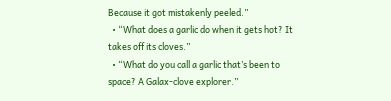Because it got mistakenly peeled.”
  • “What does a garlic do when it gets hot? It takes off its cloves.”
  • “What do you call a garlic that’s been to space? A Galax-clove explorer.”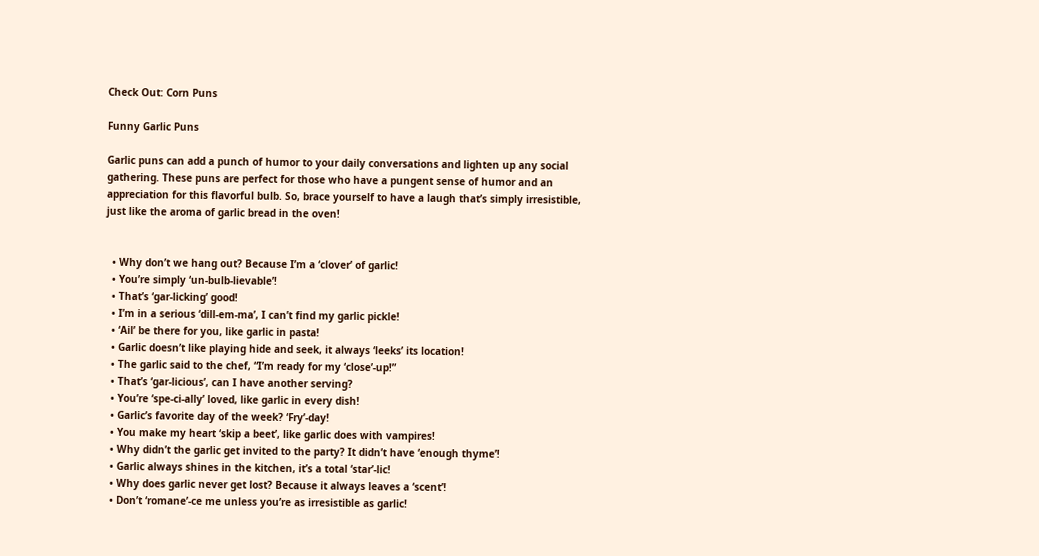Check Out: Corn Puns

Funny Garlic Puns

Garlic puns can add a punch of humor to your daily conversations and lighten up any social gathering. These puns are perfect for those who have a pungent sense of humor and an appreciation for this flavorful bulb. So, brace yourself to have a laugh that’s simply irresistible, just like the aroma of garlic bread in the oven!


  • Why don’t we hang out? Because I’m a ‘clover’ of garlic!
  • You’re simply ‘un-bulb-lievable’!
  • That’s ‘gar-licking’ good!
  • I’m in a serious ‘dill-em-ma’, I can’t find my garlic pickle!
  • ‘Ail’ be there for you, like garlic in pasta!
  • Garlic doesn’t like playing hide and seek, it always ‘leeks’ its location!
  • The garlic said to the chef, “I’m ready for my ‘close’-up!”
  • That’s ‘gar-licious’, can I have another serving?
  • You’re ‘spe-ci-ally’ loved, like garlic in every dish!
  • Garlic’s favorite day of the week? ‘Fry’-day!
  • You make my heart ‘skip a beet’, like garlic does with vampires!
  • Why didn’t the garlic get invited to the party? It didn’t have ‘enough thyme’!
  • Garlic always shines in the kitchen, it’s a total ‘star’-lic!
  • Why does garlic never get lost? Because it always leaves a ‘scent’!
  • Don’t ‘romane’-ce me unless you’re as irresistible as garlic!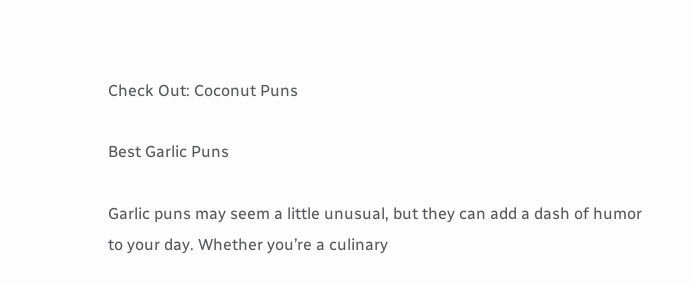Check Out: Coconut Puns

Best Garlic Puns

Garlic puns may seem a little unusual, but they can add a dash of humor to your day. Whether you’re a culinary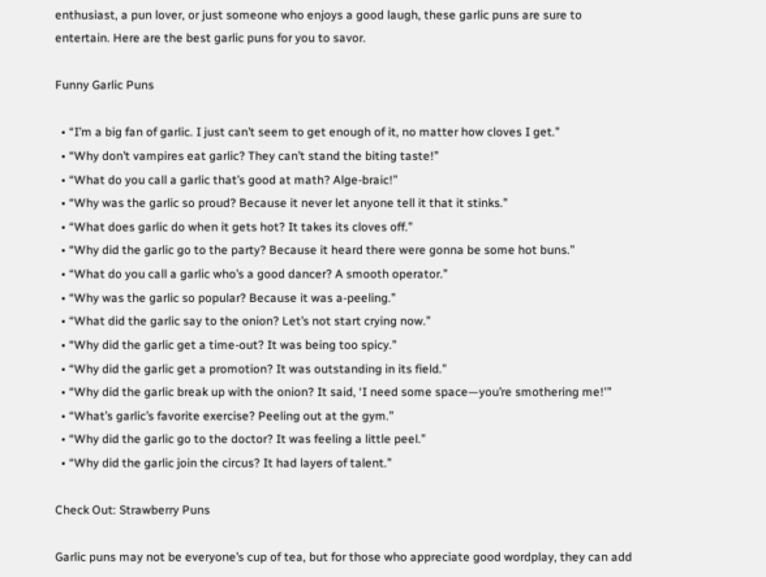enthusiast, a pun lover, or just someone who enjoys a good laugh, these garlic puns are sure to entertain. Here are the best garlic puns for you to savor.

Funny Garlic Puns

  • “I’m a big fan of garlic. I just can’t seem to get enough of it, no matter how cloves I get.”
  • “Why don’t vampires eat garlic? They can’t stand the biting taste!”
  • “What do you call a garlic that’s good at math? Alge-braic!”
  • “Why was the garlic so proud? Because it never let anyone tell it that it stinks.”
  • “What does garlic do when it gets hot? It takes its cloves off.”
  • “Why did the garlic go to the party? Because it heard there were gonna be some hot buns.”
  • “What do you call a garlic who’s a good dancer? A smooth operator.”
  • “Why was the garlic so popular? Because it was a-peeling.”
  • “What did the garlic say to the onion? Let’s not start crying now.”
  • “Why did the garlic get a time-out? It was being too spicy.”
  • “Why did the garlic get a promotion? It was outstanding in its field.”
  • “Why did the garlic break up with the onion? It said, ‘I need some space—you’re smothering me!'”
  • “What’s garlic’s favorite exercise? Peeling out at the gym.”
  • “Why did the garlic go to the doctor? It was feeling a little peel.”
  • “Why did the garlic join the circus? It had layers of talent.”

Check Out: Strawberry Puns

Garlic puns may not be everyone’s cup of tea, but for those who appreciate good wordplay, they can add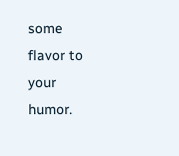some flavor to your humor.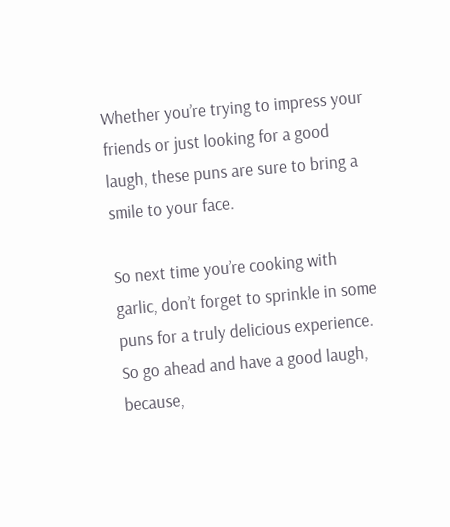Whether you’re trying to impress your friends or just looking for a good laugh, these puns are sure to bring a smile to your face.

So next time you’re cooking with garlic, don’t forget to sprinkle in some puns for a truly delicious experience. So go ahead and have a good laugh, because,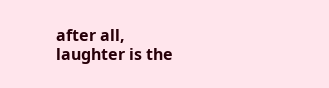after all, laughter is the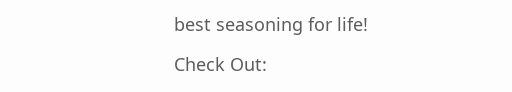best seasoning for life!

Check Out: